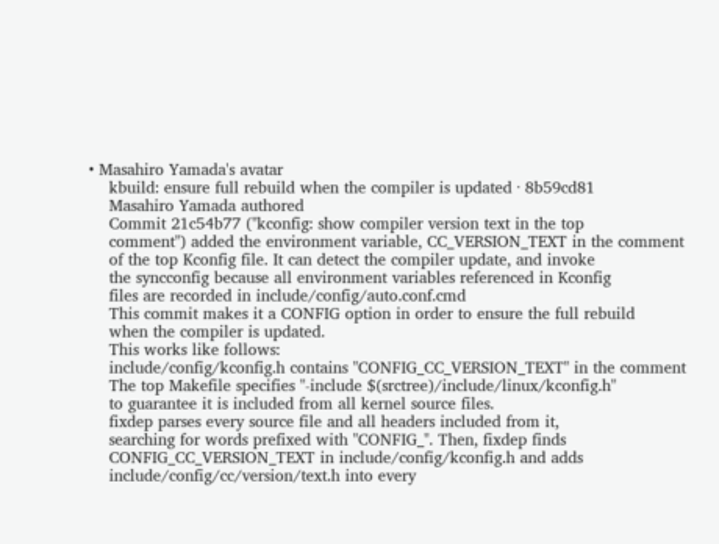• Masahiro Yamada's avatar
    kbuild: ensure full rebuild when the compiler is updated · 8b59cd81
    Masahiro Yamada authored
    Commit 21c54b77 ("kconfig: show compiler version text in the top
    comment") added the environment variable, CC_VERSION_TEXT in the comment
    of the top Kconfig file. It can detect the compiler update, and invoke
    the syncconfig because all environment variables referenced in Kconfig
    files are recorded in include/config/auto.conf.cmd
    This commit makes it a CONFIG option in order to ensure the full rebuild
    when the compiler is updated.
    This works like follows:
    include/config/kconfig.h contains "CONFIG_CC_VERSION_TEXT" in the comment
    The top Makefile specifies "-include $(srctree)/include/linux/kconfig.h"
    to guarantee it is included from all kernel source files.
    fixdep parses every source file and all headers included from it,
    searching for words prefixed with "CONFIG_". Then, fixdep finds
    CONFIG_CC_VERSION_TEXT in include/config/kconfig.h and adds
    include/config/cc/version/text.h into every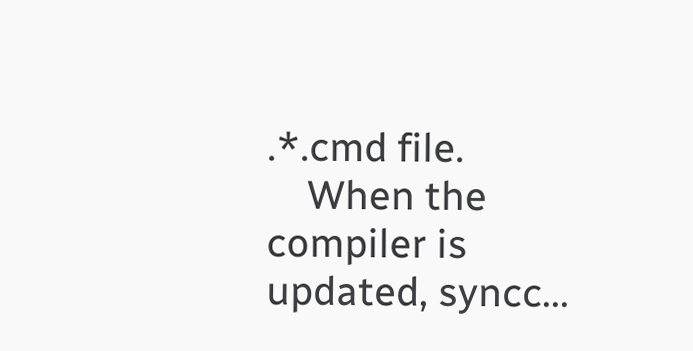.*.cmd file.
    When the compiler is updated, syncc...